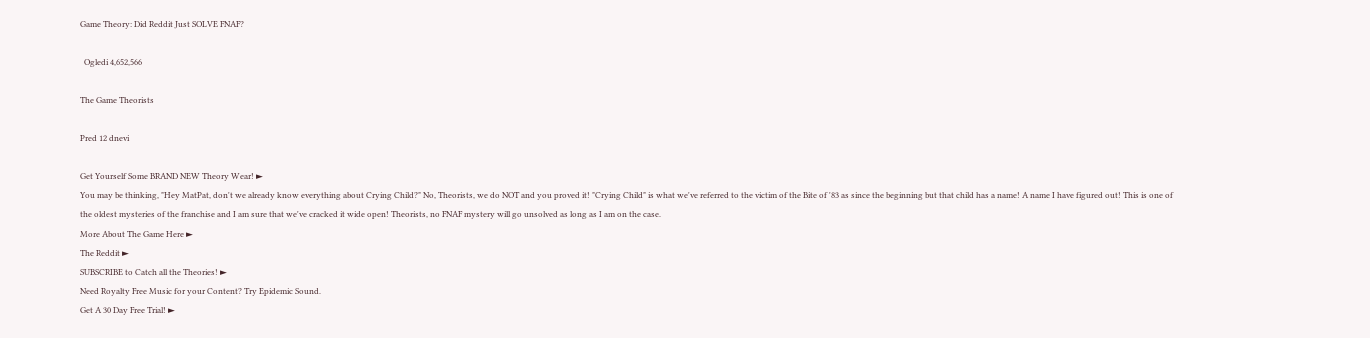Game Theory: Did Reddit Just SOLVE FNAF?

  Ogledi 4,652,566

The Game Theorists

Pred 12 dnevi

Get Yourself Some BRAND NEW Theory Wear! ►
You may be thinking, "Hey MatPat, don't we already know everything about Crying Child?" No, Theorists, we do NOT and you proved it! "Crying Child" is what we've referred to the victim of the Bite of '83 as since the beginning but that child has a name! A name I have figured out! This is one of the oldest mysteries of the franchise and I am sure that we've cracked it wide open! Theorists, no FNAF mystery will go unsolved as long as I am on the case.
More About The Game Here ►
The Reddit ►
SUBSCRIBE to Catch all the Theories! ►
Need Royalty Free Music for your Content? Try Epidemic Sound.
Get A 30 Day Free Trial! ►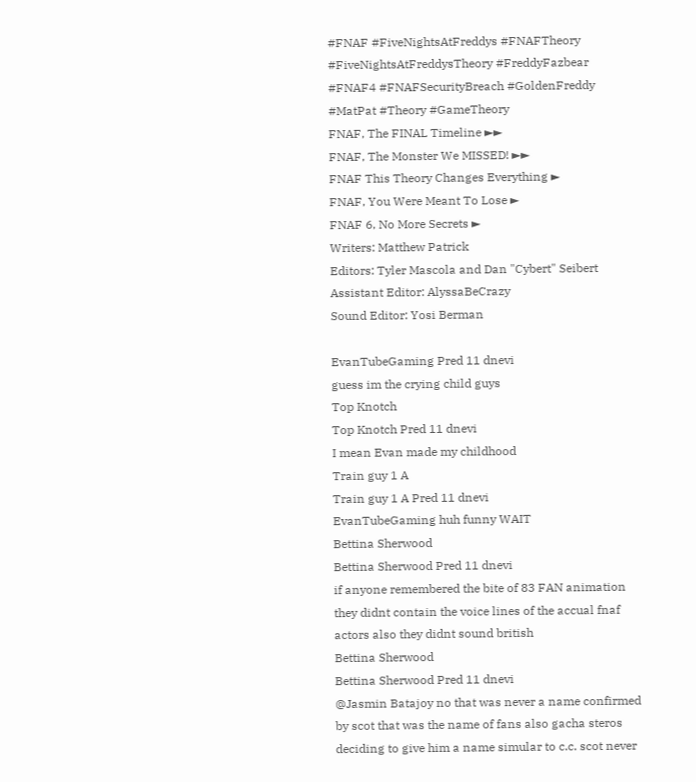#FNAF #FiveNightsAtFreddys #FNAFTheory #FiveNightsAtFreddysTheory #FreddyFazbear #FNAF4 #FNAFSecurityBreach #GoldenFreddy #MatPat #Theory #GameTheory
FNAF, The FINAL Timeline ►►
FNAF, The Monster We MISSED! ►►
FNAF This Theory Changes Everything ►
FNAF, You Were Meant To Lose ►
FNAF 6, No More Secrets ►
Writers: Matthew Patrick
Editors: Tyler Mascola and Dan "Cybert" Seibert
Assistant Editor: AlyssaBeCrazy
Sound Editor: Yosi Berman

EvanTubeGaming Pred 11 dnevi
guess im the crying child guys
Top Knotch
Top Knotch Pred 11 dnevi
I mean Evan made my childhood
Train guy 1 A
Train guy 1 A Pred 11 dnevi
EvanTubeGaming huh funny WAIT
Bettina Sherwood
Bettina Sherwood Pred 11 dnevi
if anyone remembered the bite of 83 FAN animation they didnt contain the voice lines of the accual fnaf actors also they didnt sound british
Bettina Sherwood
Bettina Sherwood Pred 11 dnevi
@Jasmin Batajoy no that was never a name confirmed by scot that was the name of fans also gacha steros deciding to give him a name simular to c.c. scot never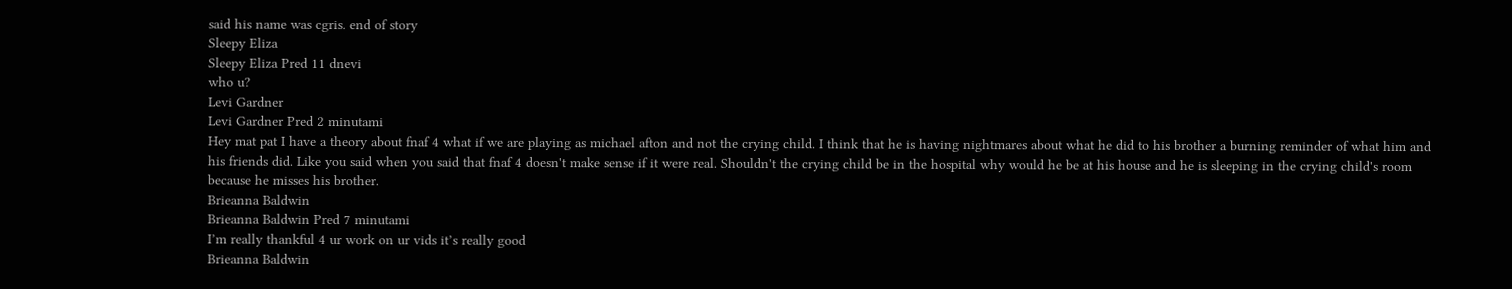said his name was cgris. end of story
Sleepy Eliza
Sleepy Eliza Pred 11 dnevi
who u?
Levi Gardner
Levi Gardner Pred 2 minutami
Hey mat pat I have a theory about fnaf 4 what if we are playing as michael afton and not the crying child. I think that he is having nightmares about what he did to his brother a burning reminder of what him and his friends did. Like you said when you said that fnaf 4 doesn't make sense if it were real. Shouldn't the crying child be in the hospital why would he be at his house and he is sleeping in the crying child's room because he misses his brother.
Brieanna Baldwin
Brieanna Baldwin Pred 7 minutami
I’m really thankful 4 ur work on ur vids it’s really good
Brieanna Baldwin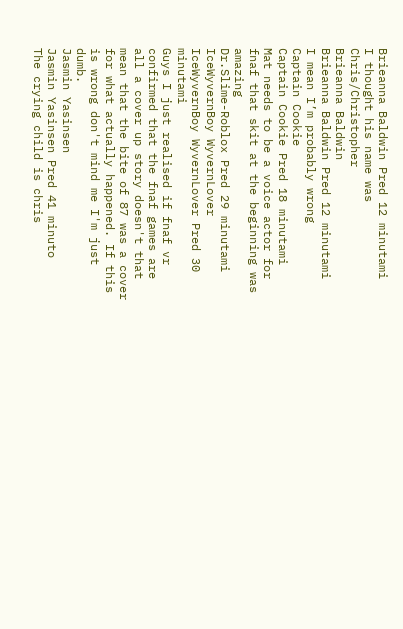Brieanna Baldwin Pred 12 minutami
I thought his name was Chris/Christopher
Brieanna Baldwin
Brieanna Baldwin Pred 12 minutami
I mean I’m probably wrong
Captain Cookie
Captain Cookie Pred 18 minutami
Mat needs to be a voice actor for fnaf that skit at the beginning was amazing
Dr.Slime-Roblox Pred 29 minutami
IceWyvernBoy WyvernLover
IceWyvernBoy WyvernLover Pred 30 minutami
Guys I just realised if fnaf vr confirmed that the fnaf games are all a cover up story doesn't that mean that the bite of 87 was a cover for what actually happened. If this is wrong don't mind me I'm just dumb.
Jasmin Yasinsen
Jasmin Yasinsen Pred 41 minuto
The crying child is chris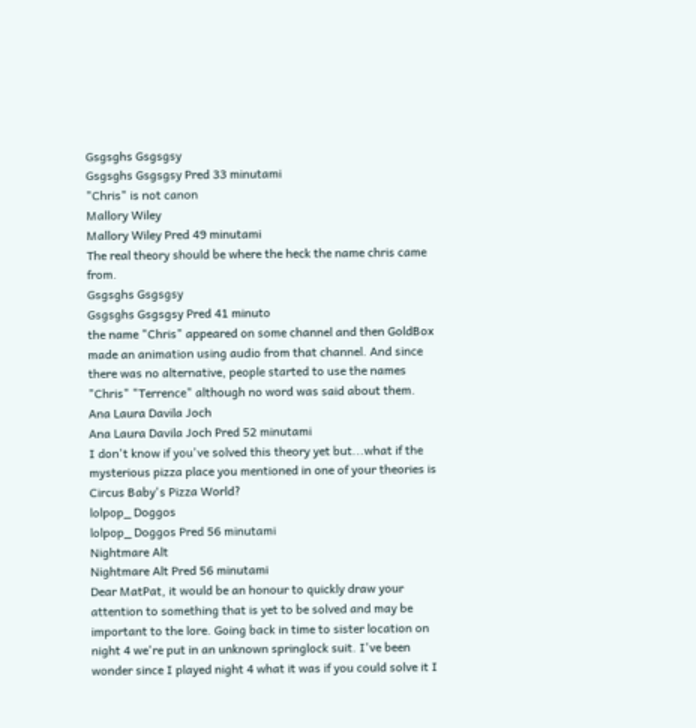Gsgsghs Gsgsgsy
Gsgsghs Gsgsgsy Pred 33 minutami
"Chris" is not canon
Mallory Wiley
Mallory Wiley Pred 49 minutami
The real theory should be where the heck the name chris came from.
Gsgsghs Gsgsgsy
Gsgsghs Gsgsgsy Pred 41 minuto
the name "Chris" appeared on some channel and then GoldBox made an animation using audio from that channel. And since there was no alternative, people started to use the names "Chris" "Terrence" although no word was said about them.
Ana Laura Davila Joch
Ana Laura Davila Joch Pred 52 minutami
I don't know if you've solved this theory yet but...what if the mysterious pizza place you mentioned in one of your theories is Circus Baby's Pizza World?
lolpop_ Doggos
lolpop_ Doggos Pred 56 minutami
Nightmare Alt
Nightmare Alt Pred 56 minutami
Dear MatPat, it would be an honour to quickly draw your attention to something that is yet to be solved and may be important to the lore. Going back in time to sister location on night 4 we're put in an unknown springlock suit. I've been wonder since I played night 4 what it was if you could solve it I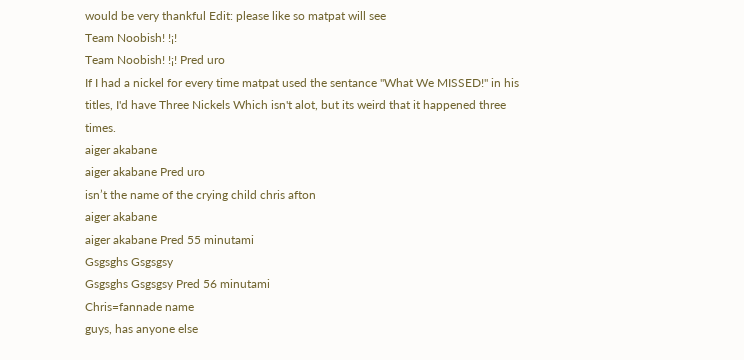would be very thankful Edit: please like so matpat will see
Team Noobish! !¡!
Team Noobish! !¡! Pred uro
If I had a nickel for every time matpat used the sentance "What We MISSED!" in his titles, I'd have Three Nickels Which isn't alot, but its weird that it happened three times.
aiger akabane
aiger akabane Pred uro
isn’t the name of the crying child chris afton
aiger akabane
aiger akabane Pred 55 minutami
Gsgsghs Gsgsgsy
Gsgsghs Gsgsgsy Pred 56 minutami
Chris=fannade name
guys, has anyone else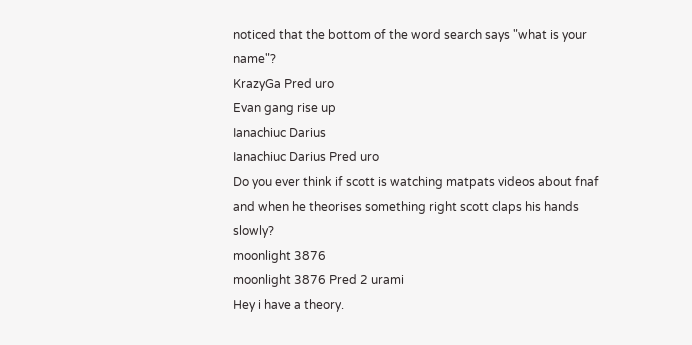noticed that the bottom of the word search says "what is your name"?
KrazyGa Pred uro
Evan gang rise up
Ianachiuc Darius
Ianachiuc Darius Pred uro
Do you ever think if scott is watching matpats videos about fnaf and when he theorises something right scott claps his hands slowly?
moonlight 3876
moonlight 3876 Pred 2 urami
Hey i have a theory.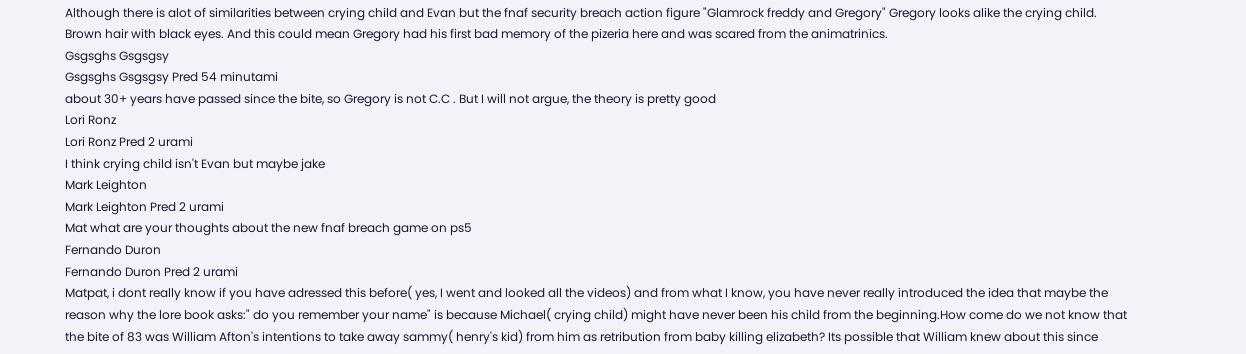Although there is alot of similarities between crying child and Evan but the fnaf security breach action figure "Glamrock freddy and Gregory" Gregory looks alike the crying child. Brown hair with black eyes. And this could mean Gregory had his first bad memory of the pizeria here and was scared from the animatrinics.
Gsgsghs Gsgsgsy
Gsgsghs Gsgsgsy Pred 54 minutami
about 30+ years have passed since the bite, so Gregory is not C.C . But I will not argue, the theory is pretty good
Lori Ronz
Lori Ronz Pred 2 urami
I think crying child isn't Evan but maybe jake
Mark Leighton
Mark Leighton Pred 2 urami
Mat what are your thoughts about the new fnaf breach game on ps5
Fernando Duron
Fernando Duron Pred 2 urami
Matpat, i dont really know if you have adressed this before( yes, I went and looked all the videos) and from what I know, you have never really introduced the idea that maybe the reason why the lore book asks:" do you remember your name" is because Michael( crying child) might have never been his child from the beginning.How come do we not know that the bite of 83 was William Afton's intentions to take away sammy( henry's kid) from him as retribution from baby killing elizabeth? Its possible that William knew about this since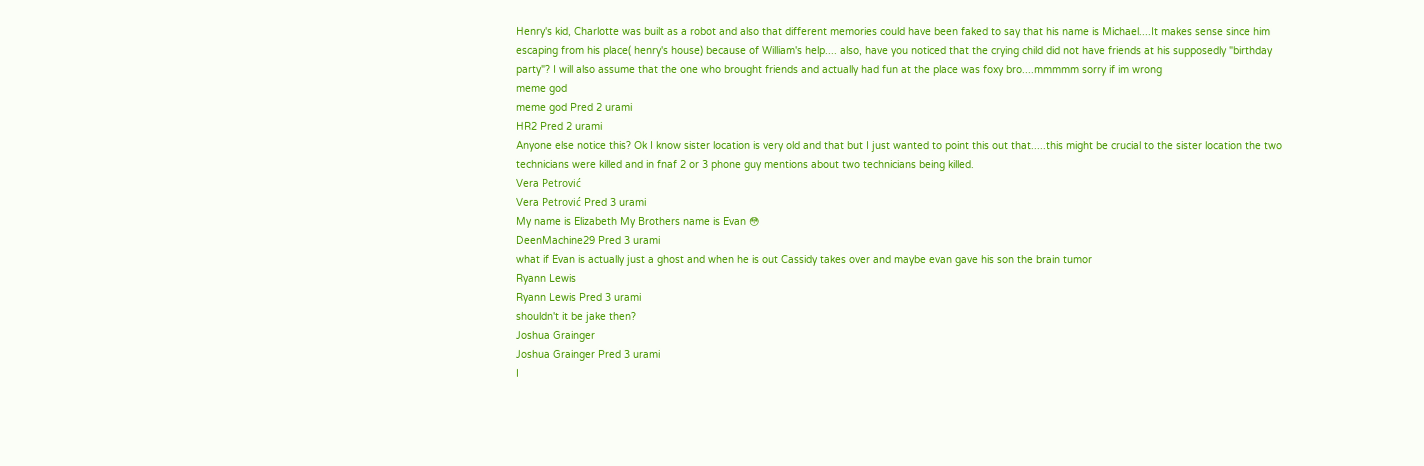Henry's kid, Charlotte was built as a robot and also that different memories could have been faked to say that his name is Michael....It makes sense since him escaping from his place( henry's house) because of William's help.... also, have you noticed that the crying child did not have friends at his supposedly "birthday party"? I will also assume that the one who brought friends and actually had fun at the place was foxy bro....mmmmm sorry if im wrong
meme god
meme god Pred 2 urami
HR2 Pred 2 urami
Anyone else notice this? Ok I know sister location is very old and that but I just wanted to point this out that.....this might be crucial to the sister location the two technicians were killed and in fnaf 2 or 3 phone guy mentions about two technicians being killed.
Vera Petrović
Vera Petrović Pred 3 urami
My name is Elizabeth My Brothers name is Evan 😳
DeenMachine29 Pred 3 urami
what if Evan is actually just a ghost and when he is out Cassidy takes over and maybe evan gave his son the brain tumor
Ryann Lewis
Ryann Lewis Pred 3 urami
shouldn't it be jake then?
Joshua Grainger
Joshua Grainger Pred 3 urami
I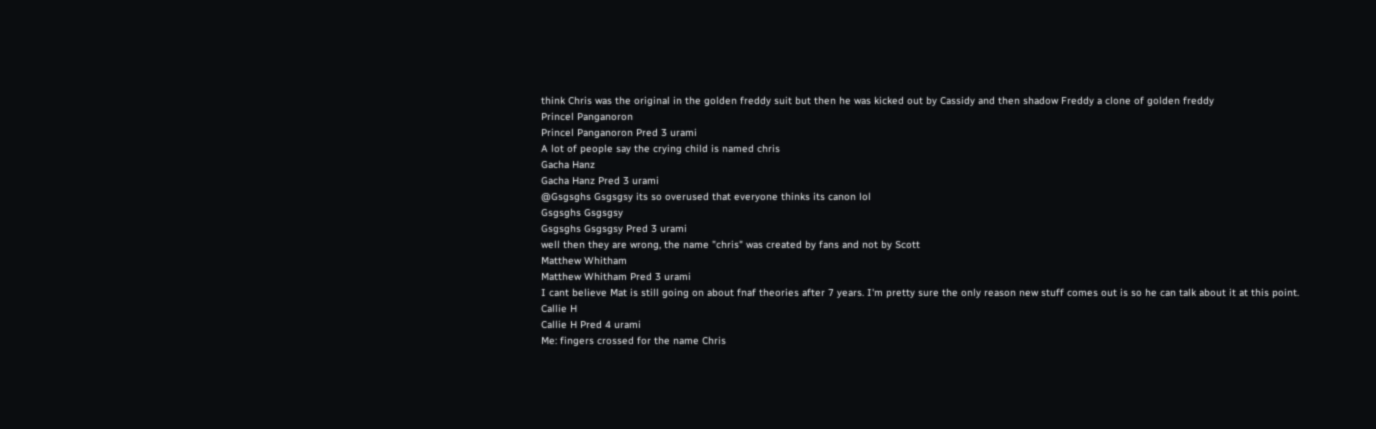think Chris was the original in the golden freddy suit but then he was kicked out by Cassidy and then shadow Freddy a clone of golden freddy
Princel Panganoron
Princel Panganoron Pred 3 urami
A lot of people say the crying child is named chris
Gacha Hanz
Gacha Hanz Pred 3 urami
@Gsgsghs Gsgsgsy its so overused that everyone thinks its canon lol
Gsgsghs Gsgsgsy
Gsgsghs Gsgsgsy Pred 3 urami
well then they are wrong, the name "chris" was created by fans and not by Scott
Matthew Whitham
Matthew Whitham Pred 3 urami
I cant believe Mat is still going on about fnaf theories after 7 years. I'm pretty sure the only reason new stuff comes out is so he can talk about it at this point.
Callie H
Callie H Pred 4 urami
Me: fingers crossed for the name Chris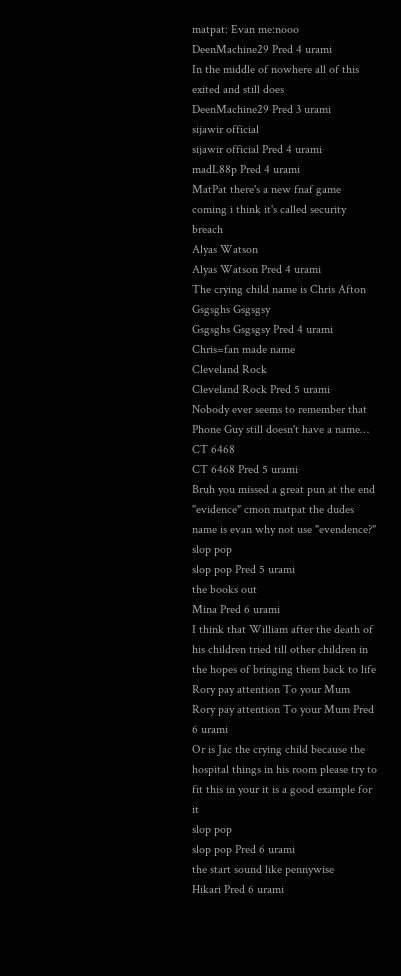matpat: Evan me:nooo
DeenMachine29 Pred 4 urami
In the middle of nowhere all of this exited and still does
DeenMachine29 Pred 3 urami
sijawir official
sijawir official Pred 4 urami
madL88p Pred 4 urami
MatPat there's a new fnaf game coming i think it's called security breach
Alyas Watson
Alyas Watson Pred 4 urami
The crying child name is Chris Afton
Gsgsghs Gsgsgsy
Gsgsghs Gsgsgsy Pred 4 urami
Chris=fan made name
Cleveland Rock
Cleveland Rock Pred 5 urami
Nobody ever seems to remember that Phone Guy still doesn't have a name…
CT 6468
CT 6468 Pred 5 urami
Bruh you missed a great pun at the end "evidence" cmon matpat the dudes name is evan why not use "evendence?"
slop pop
slop pop Pred 5 urami
the books out
Mina Pred 6 urami
I think that William after the death of his children tried till other children in the hopes of bringing them back to life
Rory pay attention To your Mum
Rory pay attention To your Mum Pred 6 urami
Or is Jac the crying child because the hospital things in his room please try to fit this in your it is a good example for it
slop pop
slop pop Pred 6 urami
the start sound like pennywise
Hikari Pred 6 urami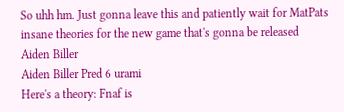So uhh hm. Just gonna leave this and patiently wait for MatPats insane theories for the new game that's gonna be released
Aiden Biller
Aiden Biller Pred 6 urami
Here's a theory: Fnaf is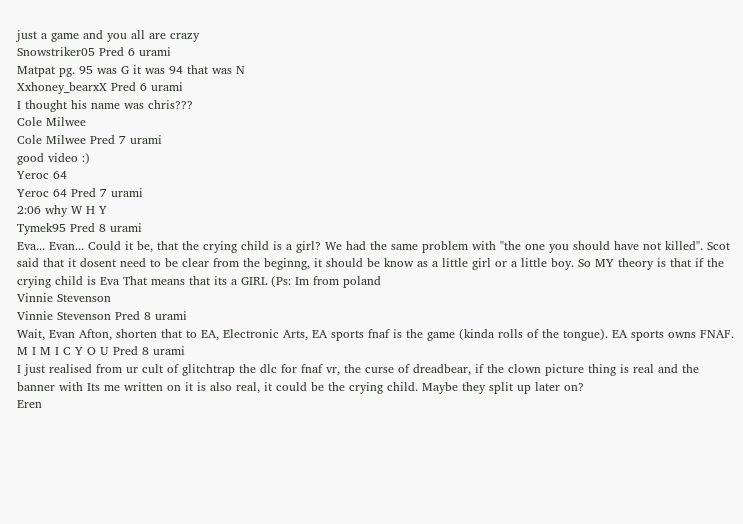just a game and you all are crazy
Snowstriker05 Pred 6 urami
Matpat pg. 95 was G it was 94 that was N
Xxhoney_bearxX Pred 6 urami
I thought his name was chris???
Cole Milwee
Cole Milwee Pred 7 urami
good video :)
Yeroc 64
Yeroc 64 Pred 7 urami
2:06 why W H Y
Tymek95 Pred 8 urami
Eva... Evan... Could it be, that the crying child is a girl? We had the same problem with "the one you should have not killed". Scot said that it dosent need to be clear from the beginng, it should be know as a little girl or a little boy. So MY theory is that if the crying child is Eva That means that its a GIRL (Ps: Im from poland
Vinnie Stevenson
Vinnie Stevenson Pred 8 urami
Wait, Evan Afton, shorten that to EA, Electronic Arts, EA sports fnaf is the game (kinda rolls of the tongue). EA sports owns FNAF.
M I M I C Y O U Pred 8 urami
I just realised from ur cult of glitchtrap the dlc for fnaf vr, the curse of dreadbear, if the clown picture thing is real and the banner with Its me written on it is also real, it could be the crying child. Maybe they split up later on?
Eren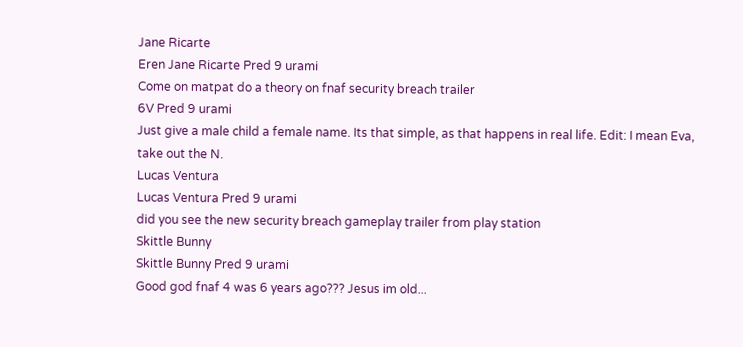Jane Ricarte
Eren Jane Ricarte Pred 9 urami
Come on matpat do a theory on fnaf security breach trailer
6V Pred 9 urami
Just give a male child a female name. Its that simple, as that happens in real life. Edit: I mean Eva, take out the N.
Lucas Ventura
Lucas Ventura Pred 9 urami
did you see the new security breach gameplay trailer from play station
Skittle Bunny
Skittle Bunny Pred 9 urami
Good god fnaf 4 was 6 years ago??? Jesus im old...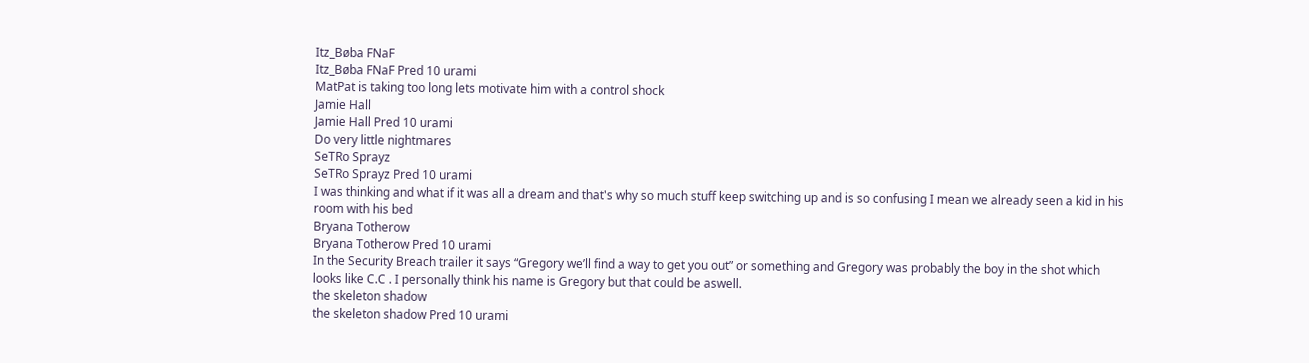Itz_Bøba FNaF
Itz_Bøba FNaF Pred 10 urami
MatPat is taking too long lets motivate him with a control shock
Jamie Hall
Jamie Hall Pred 10 urami
Do very little nightmares
SeTRo Sprayz
SeTRo Sprayz Pred 10 urami
I was thinking and what if it was all a dream and that's why so much stuff keep switching up and is so confusing I mean we already seen a kid in his room with his bed
Bryana Totherow
Bryana Totherow Pred 10 urami
In the Security Breach trailer it says “Gregory we’ll find a way to get you out” or something and Gregory was probably the boy in the shot which looks like C.C . I personally think his name is Gregory but that could be aswell.
the skeleton shadow
the skeleton shadow Pred 10 urami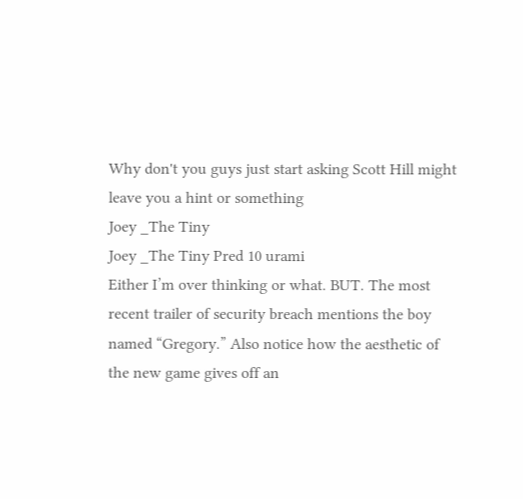Why don't you guys just start asking Scott Hill might leave you a hint or something
Joey _The Tiny
Joey _The Tiny Pred 10 urami
Either I’m over thinking or what. BUT. The most recent trailer of security breach mentions the boy named “Gregory.” Also notice how the aesthetic of the new game gives off an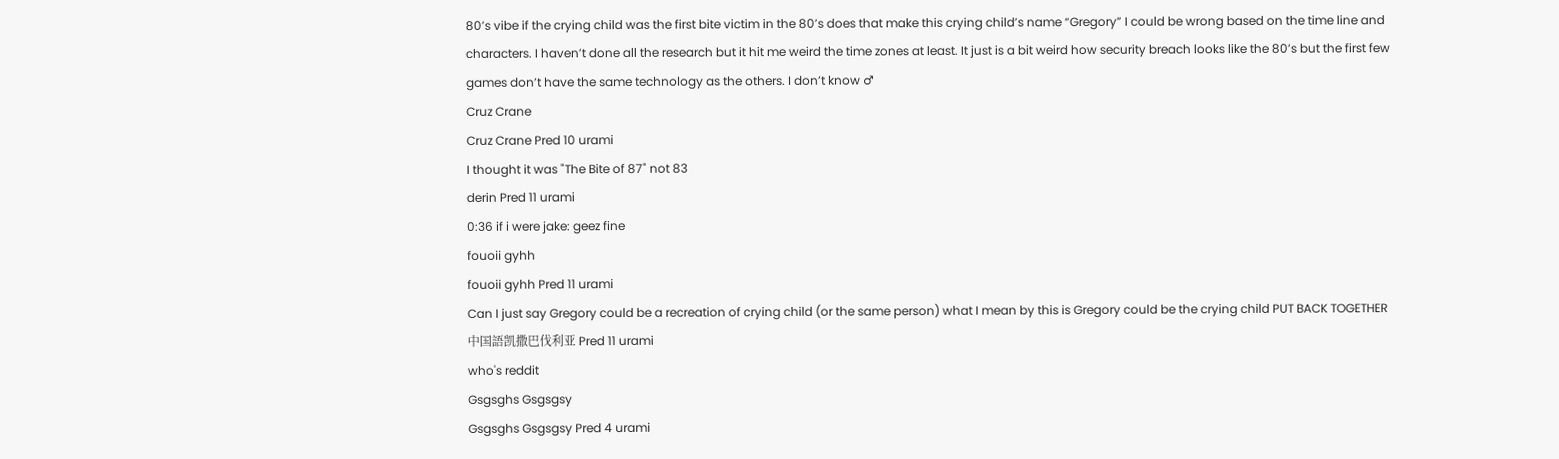80’s vibe if the crying child was the first bite victim in the 80’s does that make this crying child’s name “Gregory” I could be wrong based on the time line and characters. I haven’t done all the research but it hit me weird the time zones at least. It just is a bit weird how security breach looks like the 80’s but the first few games don’t have the same technology as the others. I don’t know ♂
Cruz Crane
Cruz Crane Pred 10 urami
I thought it was "The Bite of 87" not 83
derin Pred 11 urami
0:36 if i were jake: geez fine
fouoii gyhh
fouoii gyhh Pred 11 urami
Can I just say Gregory could be a recreation of crying child (or the same person) what I mean by this is Gregory could be the crying child PUT BACK TOGETHER
中国語凯撒巴伐利亚 Pred 11 urami
who's reddit
Gsgsghs Gsgsgsy
Gsgsghs Gsgsgsy Pred 4 urami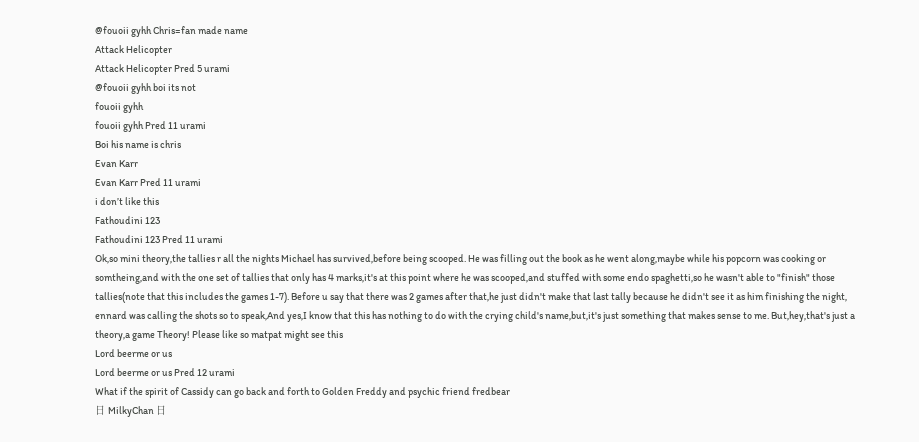@fouoii gyhh Chris=fan made name
Attack Helicopter
Attack Helicopter Pred 5 urami
@fouoii gyhh boi its not
fouoii gyhh
fouoii gyhh Pred 11 urami
Boi his name is chris
Evan Karr
Evan Karr Pred 11 urami
i don’t like this
Fathoudini 123
Fathoudini 123 Pred 11 urami
Ok,so mini theory,the tallies r all the nights Michael has survived,before being scooped. He was filling out the book as he went along,maybe while his popcorn was cooking or somtheing,and with the one set of tallies that only has 4 marks,it's at this point where he was scooped,and stuffed with some endo spaghetti,so he wasn't able to "finish" those tallies(note that this includes the games 1-7). Before u say that there was 2 games after that,he just didn't make that last tally because he didn't see it as him finishing the night, ennard was calling the shots so to speak,And yes,I know that this has nothing to do with the crying child's name,but,it's just something that makes sense to me. But,hey,that's just a theory,a game Theory! Please like so matpat might see this
Lord beerme or us
Lord beerme or us Pred 12 urami
What if the spirit of Cassidy can go back and forth to Golden Freddy and psychic friend fredbear
日 MilkyChan 日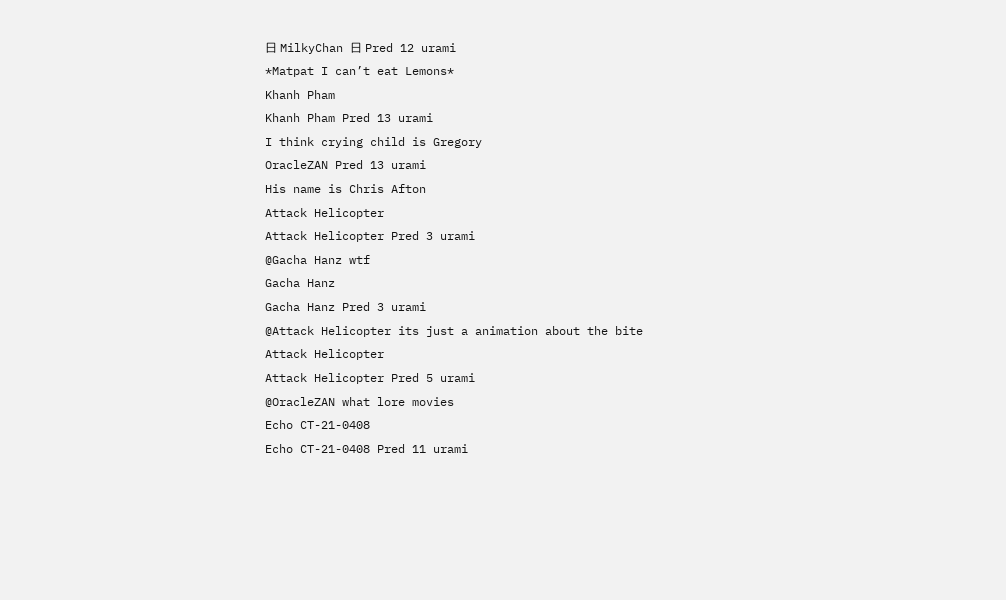日 MilkyChan 日 Pred 12 urami
*Matpat I can’t eat Lemons*
Khanh Pham
Khanh Pham Pred 13 urami
I think crying child is Gregory
OracleZAN Pred 13 urami
His name is Chris Afton
Attack Helicopter
Attack Helicopter Pred 3 urami
@Gacha Hanz wtf
Gacha Hanz
Gacha Hanz Pred 3 urami
@Attack Helicopter its just a animation about the bite
Attack Helicopter
Attack Helicopter Pred 5 urami
@OracleZAN what lore movies
Echo CT-21-0408
Echo CT-21-0408 Pred 11 urami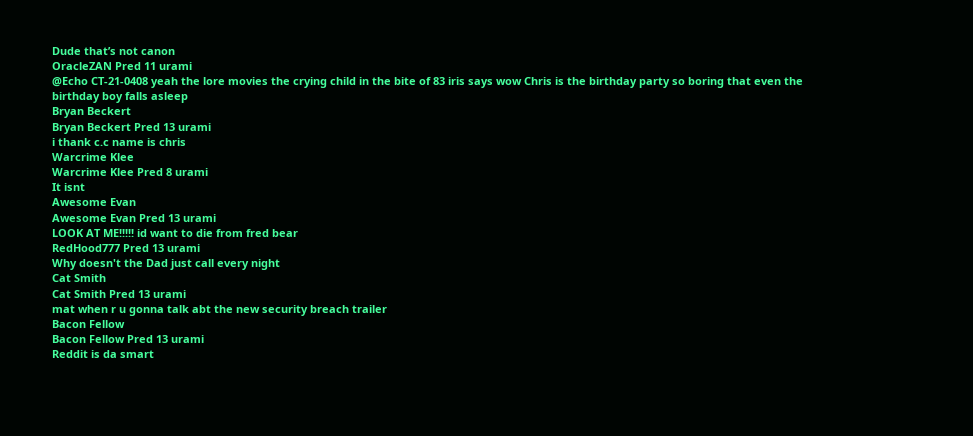Dude that’s not canon
OracleZAN Pred 11 urami
@Echo CT-21-0408 yeah the lore movies the crying child in the bite of 83 iris says wow Chris is the birthday party so boring that even the birthday boy falls asleep
Bryan Beckert
Bryan Beckert Pred 13 urami
i thank c.c name is chris
Warcrime Klee
Warcrime Klee Pred 8 urami
It isnt
Awesome Evan
Awesome Evan Pred 13 urami
LOOK AT ME!!!!! id want to die from fred bear
RedHood777 Pred 13 urami
Why doesn't the Dad just call every night
Cat Smith
Cat Smith Pred 13 urami
mat when r u gonna talk abt the new security breach trailer
Bacon Fellow
Bacon Fellow Pred 13 urami
Reddit is da smart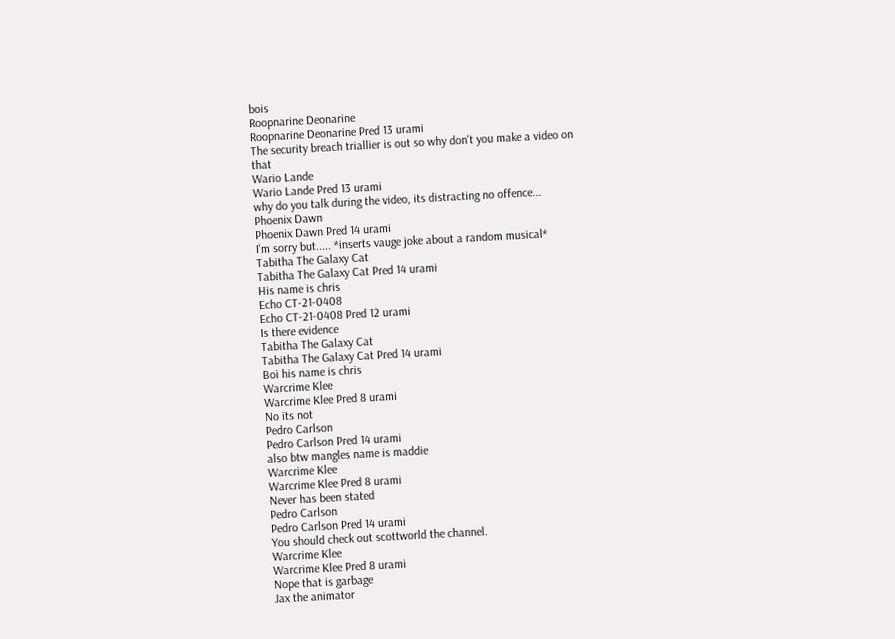bois
Roopnarine Deonarine
Roopnarine Deonarine Pred 13 urami
The security breach triallier is out so why don't you make a video on that
Wario Lande
Wario Lande Pred 13 urami
why do you talk during the video, its distracting no offence...
Phoenix Dawn
Phoenix Dawn Pred 14 urami
I'm sorry but..... *inserts vauge joke about a random musical*
Tabitha The Galaxy Cat
Tabitha The Galaxy Cat Pred 14 urami
His name is chris
Echo CT-21-0408
Echo CT-21-0408 Pred 12 urami
Is there evidence
Tabitha The Galaxy Cat
Tabitha The Galaxy Cat Pred 14 urami
Boi his name is chris
Warcrime Klee
Warcrime Klee Pred 8 urami
No its not
Pedro Carlson
Pedro Carlson Pred 14 urami
also btw mangles name is maddie
Warcrime Klee
Warcrime Klee Pred 8 urami
Never has been stated
Pedro Carlson
Pedro Carlson Pred 14 urami
You should check out scottworld the channel.
Warcrime Klee
Warcrime Klee Pred 8 urami
Nope that is garbage
Jax the animator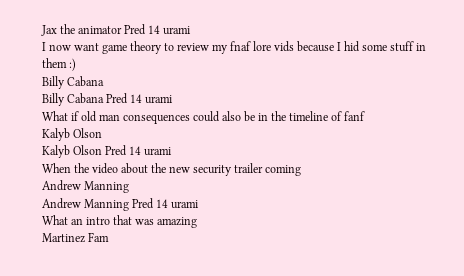Jax the animator Pred 14 urami
I now want game theory to review my fnaf lore vids because I hid some stuff in them :)
Billy Cabana
Billy Cabana Pred 14 urami
What if old man consequences could also be in the timeline of fanf
Kalyb Olson
Kalyb Olson Pred 14 urami
When the video about the new security trailer coming
Andrew Manning
Andrew Manning Pred 14 urami
What an intro that was amazing
Martinez Fam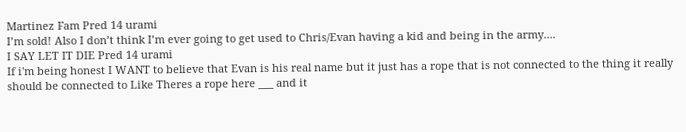Martinez Fam Pred 14 urami
I’m sold! Also I don’t think I’m ever going to get used to Chris/Evan having a kid and being in the army....
I SAY LET IT DIE Pred 14 urami
If i'm being honest I WANT to believe that Evan is his real name but it just has a rope that is not connected to the thing it really should be connected to Like Theres a rope here ___ and it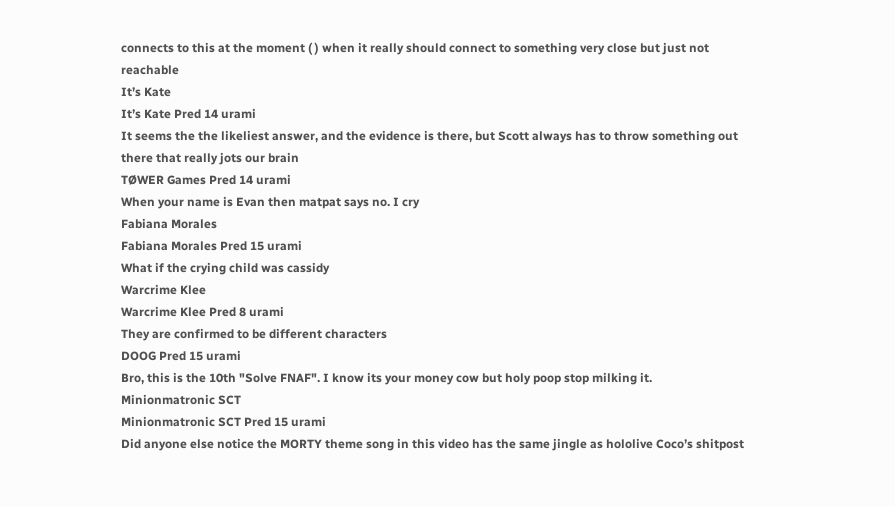connects to this at the moment ( ) when it really should connect to something very close but just not reachable
It’s Kate
It’s Kate Pred 14 urami
It seems the the likeliest answer, and the evidence is there, but Scott always has to throw something out there that really jots our brain
TØWER Games Pred 14 urami
When your name is Evan then matpat says no. I cry
Fabiana Morales
Fabiana Morales Pred 15 urami
What if the crying child was cassidy
Warcrime Klee
Warcrime Klee Pred 8 urami
They are confirmed to be different characters
DOOG Pred 15 urami
Bro, this is the 10th "Solve FNAF". I know its your money cow but holy poop stop milking it.
Minionmatronic SCT
Minionmatronic SCT Pred 15 urami
Did anyone else notice the MORTY theme song in this video has the same jingle as hololive Coco’s shitpost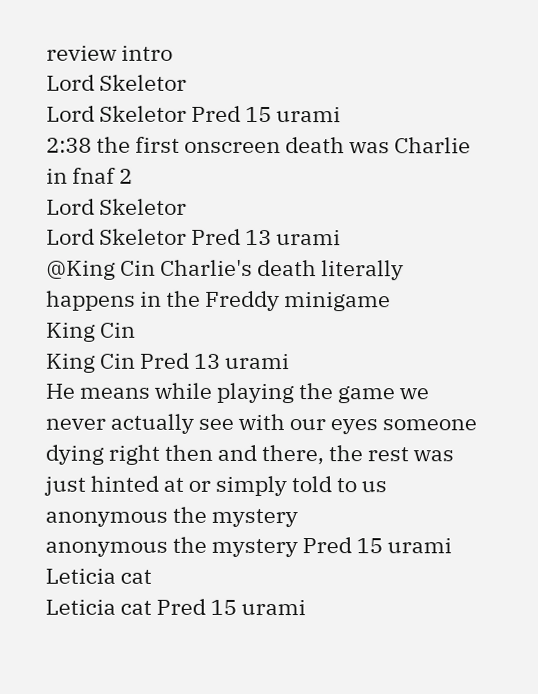review intro
Lord Skeletor
Lord Skeletor Pred 15 urami
2:38 the first onscreen death was Charlie in fnaf 2
Lord Skeletor
Lord Skeletor Pred 13 urami
@King Cin Charlie's death literally happens in the Freddy minigame
King Cin
King Cin Pred 13 urami
He means while playing the game we never actually see with our eyes someone dying right then and there, the rest was just hinted at or simply told to us
anonymous the mystery
anonymous the mystery Pred 15 urami
Leticia cat
Leticia cat Pred 15 urami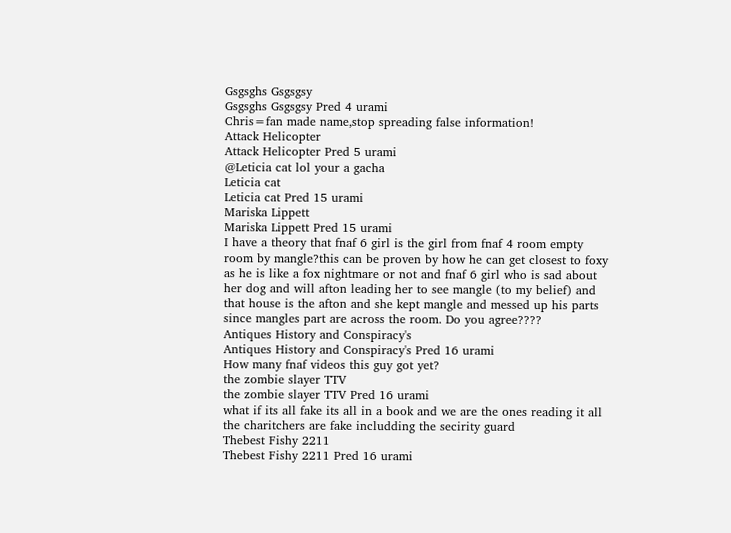Gsgsghs Gsgsgsy
Gsgsghs Gsgsgsy Pred 4 urami
Chris=fan made name,stop spreading false information!
Attack Helicopter
Attack Helicopter Pred 5 urami
@Leticia cat lol your a gacha
Leticia cat
Leticia cat Pred 15 urami
Mariska Lippett
Mariska Lippett Pred 15 urami
I have a theory that fnaf 6 girl is the girl from fnaf 4 room empty room by mangle?this can be proven by how he can get closest to foxy as he is like a fox nightmare or not and fnaf 6 girl who is sad about her dog and will afton leading her to see mangle (to my belief) and that house is the afton and she kept mangle and messed up his parts since mangles part are across the room. Do you agree????
Antiques History and Conspiracy's
Antiques History and Conspiracy's Pred 16 urami
How many fnaf videos this guy got yet?
the zombie slayer TTV
the zombie slayer TTV Pred 16 urami
what if its all fake its all in a book and we are the ones reading it all the charitchers are fake includding the secirity guard
Thebest Fishy 2211
Thebest Fishy 2211 Pred 16 urami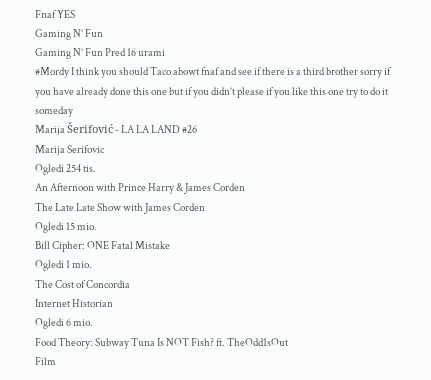Fnaf YES
Gaming N’ Fun
Gaming N’ Fun Pred 16 urami
#Mordy I think you should Taco abowt fnaf and see if there is a third brother sorry if you have already done this one but if you didn’t please if you like this one try to do it someday
Marija Šerifović - LA LA LAND #26
Marija Serifovic
Ogledi 254 tis.
An Afternoon with Prince Harry & James Corden
The Late Late Show with James Corden
Ogledi 15 mio.
Bill Cipher: ONE Fatal Mistake
Ogledi 1 mio.
The Cost of Concordia
Internet Historian
Ogledi 6 mio.
Food Theory: Subway Tuna Is NOT Fish? ft. TheOdd1sOut
Film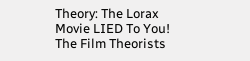Theory: The Lorax Movie LIED To You!
The Film Theorists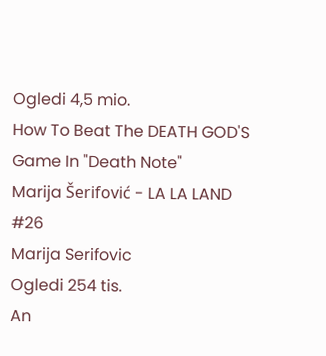Ogledi 4,5 mio.
How To Beat The DEATH GOD'S Game In "Death Note"
Marija Šerifović - LA LA LAND #26
Marija Serifovic
Ogledi 254 tis.
An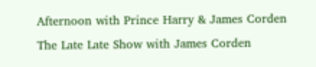Afternoon with Prince Harry & James Corden
The Late Late Show with James Corden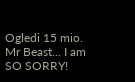Ogledi 15 mio.
Mr Beast... I am SO SORRY!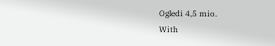Ogledi 4,5 mio.
With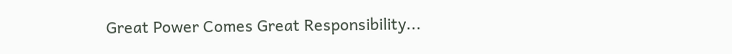Great Power Comes Great Responsibility...